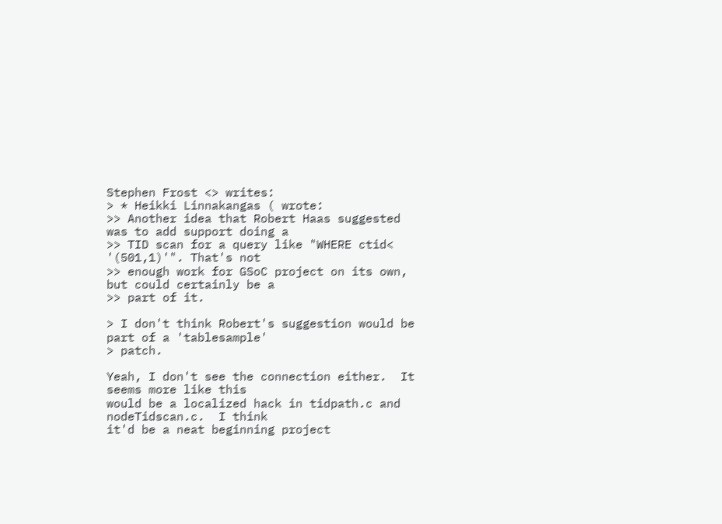Stephen Frost <> writes:
> * Heikki Linnakangas ( wrote:
>> Another idea that Robert Haas suggested was to add support doing a
>> TID scan for a query like "WHERE ctid<  '(501,1)'". That's not
>> enough work for GSoC project on its own, but could certainly be a
>> part of it.

> I don't think Robert's suggestion would be part of a 'tablesample'
> patch.

Yeah, I don't see the connection either.  It seems more like this
would be a localized hack in tidpath.c and nodeTidscan.c.  I think
it'd be a neat beginning project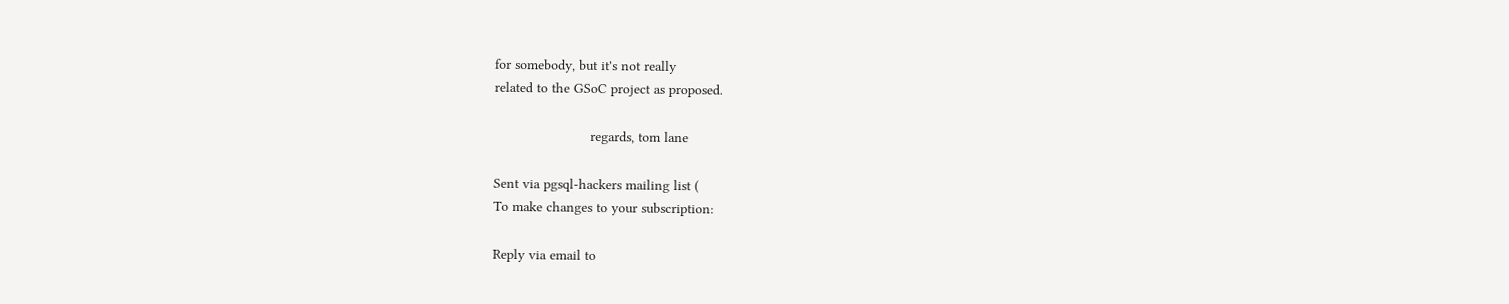for somebody, but it's not really
related to the GSoC project as proposed.

                        regards, tom lane

Sent via pgsql-hackers mailing list (
To make changes to your subscription:

Reply via email to